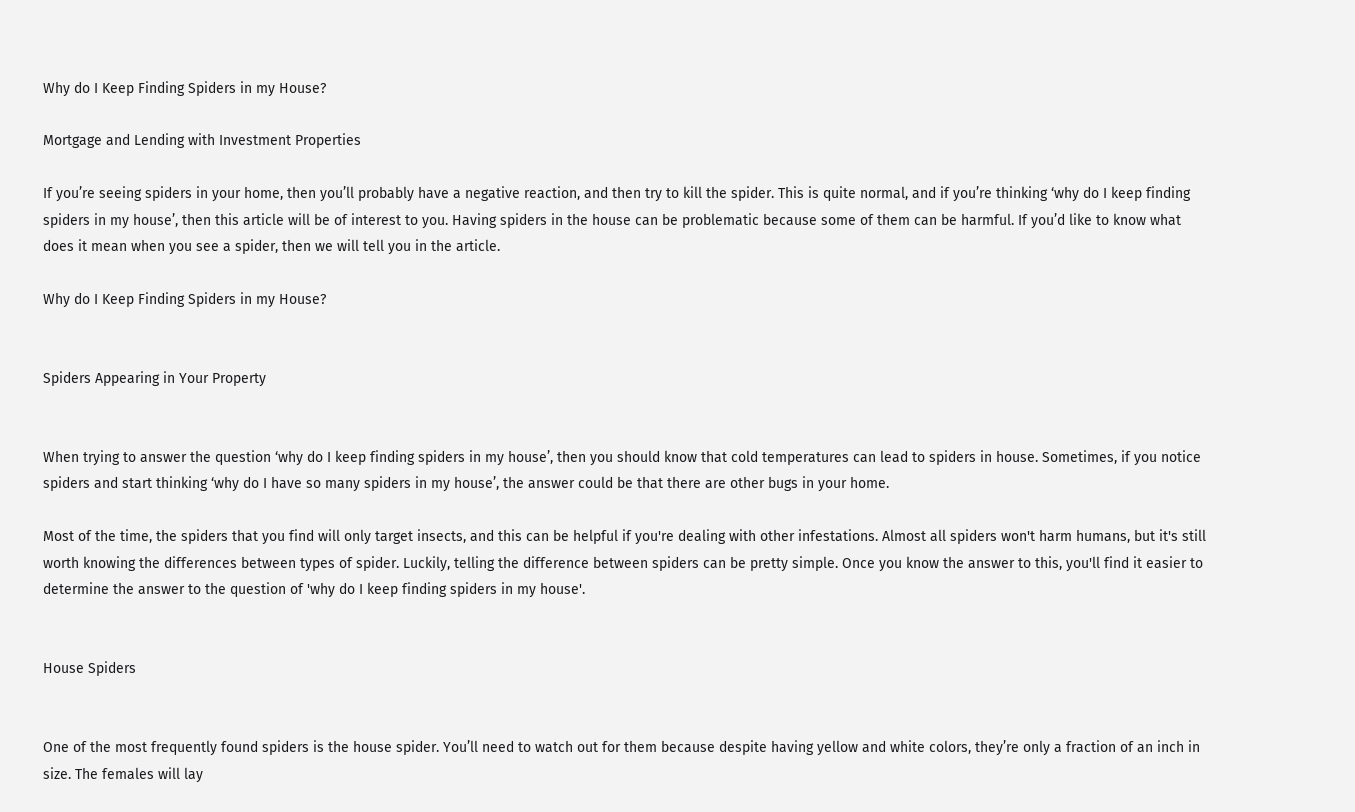Why do I Keep Finding Spiders in my House?

Mortgage and Lending with Investment Properties

If you’re seeing spiders in your home, then you’ll probably have a negative reaction, and then try to kill the spider. This is quite normal, and if you’re thinking ‘why do I keep finding spiders in my house’, then this article will be of interest to you. Having spiders in the house can be problematic because some of them can be harmful. If you’d like to know what does it mean when you see a spider, then we will tell you in the article.

Why do I Keep Finding Spiders in my House?


Spiders Appearing in Your Property


When trying to answer the question ‘why do I keep finding spiders in my house’, then you should know that cold temperatures can lead to spiders in house. Sometimes, if you notice spiders and start thinking ‘why do I have so many spiders in my house’, the answer could be that there are other bugs in your home.

Most of the time, the spiders that you find will only target insects, and this can be helpful if you're dealing with other infestations. Almost all spiders won't harm humans, but it's still worth knowing the differences between types of spider. Luckily, telling the difference between spiders can be pretty simple. Once you know the answer to this, you'll find it easier to determine the answer to the question of 'why do I keep finding spiders in my house'.


House Spiders


One of the most frequently found spiders is the house spider. You’ll need to watch out for them because despite having yellow and white colors, they’re only a fraction of an inch in size. The females will lay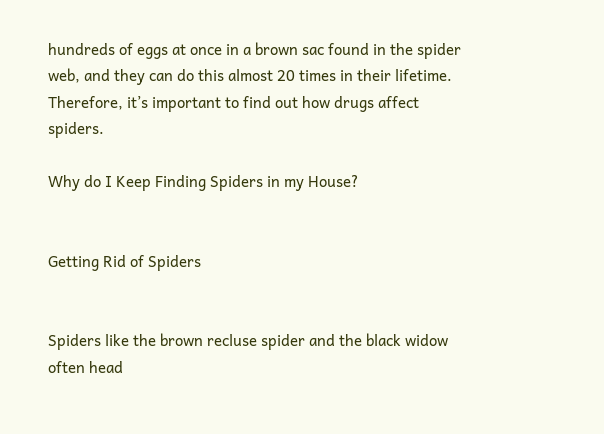hundreds of eggs at once in a brown sac found in the spider web, and they can do this almost 20 times in their lifetime. Therefore, it’s important to find out how drugs affect spiders.

Why do I Keep Finding Spiders in my House?


Getting Rid of Spiders


Spiders like the brown recluse spider and the black widow often head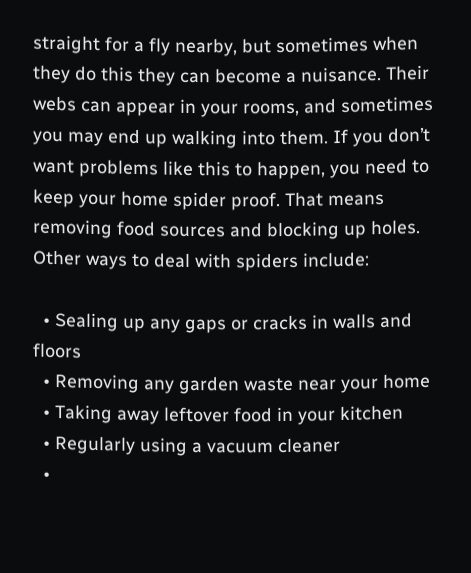straight for a fly nearby, but sometimes when they do this they can become a nuisance. Their webs can appear in your rooms, and sometimes you may end up walking into them. If you don’t want problems like this to happen, you need to keep your home spider proof. That means removing food sources and blocking up holes. Other ways to deal with spiders include:

  • Sealing up any gaps or cracks in walls and floors
  • Removing any garden waste near your home
  • Taking away leftover food in your kitchen
  • Regularly using a vacuum cleaner
  •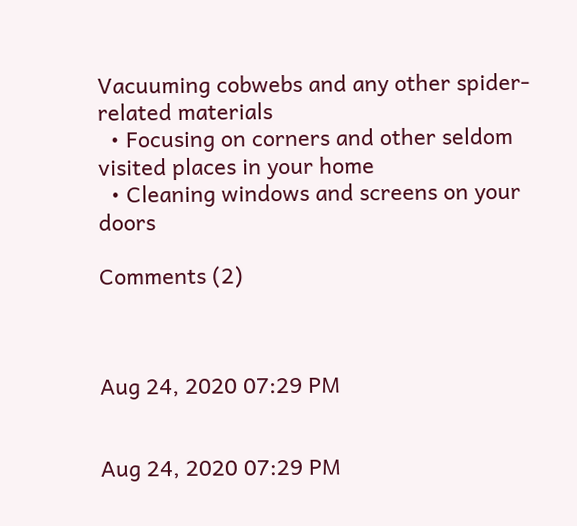Vacuuming cobwebs and any other spider-related materials
  • Focusing on corners and other seldom visited places in your home
  • Cleaning windows and screens on your doors

Comments (2)



Aug 24, 2020 07:29 PM


Aug 24, 2020 07:29 PM